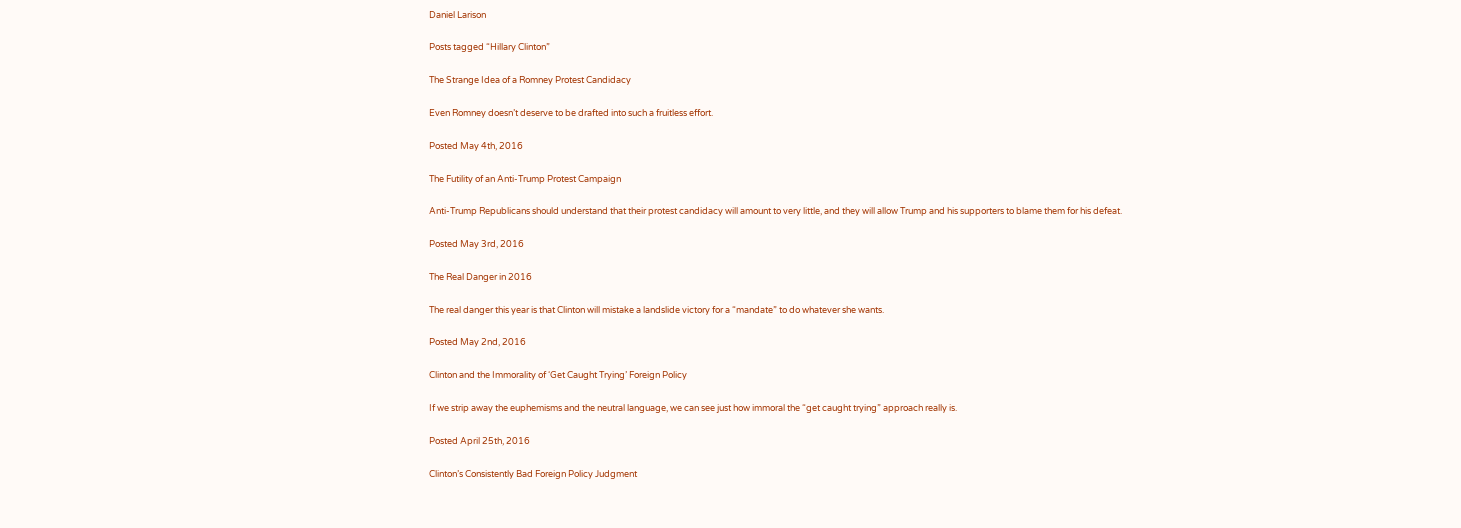Daniel Larison

Posts tagged “Hillary Clinton”

The Strange Idea of a Romney Protest Candidacy

Even Romney doesn’t deserve to be drafted into such a fruitless effort.

Posted May 4th, 2016

The Futility of an Anti-Trump Protest Campaign

Anti-Trump Republicans should understand that their protest candidacy will amount to very little, and they will allow Trump and his supporters to blame them for his defeat.

Posted May 3rd, 2016

The Real Danger in 2016

The real danger this year is that Clinton will mistake a landslide victory for a “mandate” to do whatever she wants.

Posted May 2nd, 2016

Clinton and the Immorality of ‘Get Caught Trying’ Foreign Policy

If we strip away the euphemisms and the neutral language, we can see just how immoral the “get caught trying” approach really is.

Posted April 25th, 2016

Clinton’s Consistently Bad Foreign Policy Judgment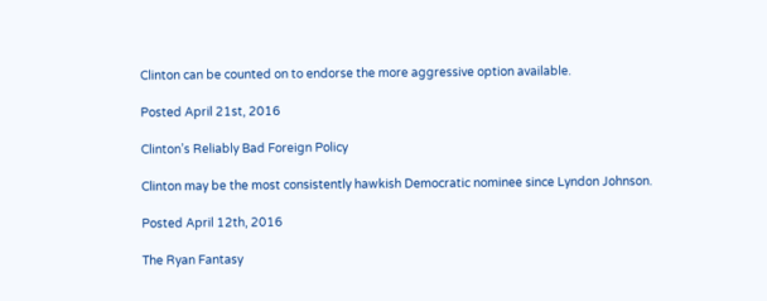Clinton can be counted on to endorse the more aggressive option available.

Posted April 21st, 2016

Clinton’s Reliably Bad Foreign Policy

Clinton may be the most consistently hawkish Democratic nominee since Lyndon Johnson.

Posted April 12th, 2016

The Ryan Fantasy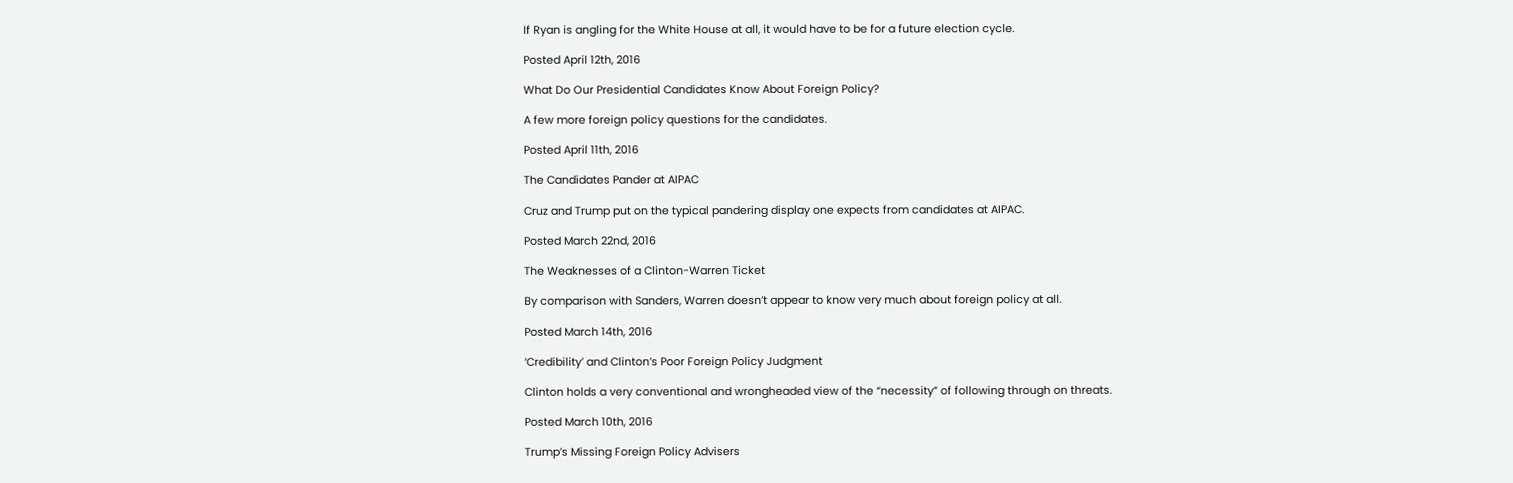If Ryan is angling for the White House at all, it would have to be for a future election cycle.

Posted April 12th, 2016

What Do Our Presidential Candidates Know About Foreign Policy?

A few more foreign policy questions for the candidates.

Posted April 11th, 2016

The Candidates Pander at AIPAC

Cruz and Trump put on the typical pandering display one expects from candidates at AIPAC.

Posted March 22nd, 2016

The Weaknesses of a Clinton-Warren Ticket

By comparison with Sanders, Warren doesn’t appear to know very much about foreign policy at all.

Posted March 14th, 2016

‘Credibility’ and Clinton’s Poor Foreign Policy Judgment

Clinton holds a very conventional and wrongheaded view of the “necessity” of following through on threats.

Posted March 10th, 2016

Trump’s Missing Foreign Policy Advisers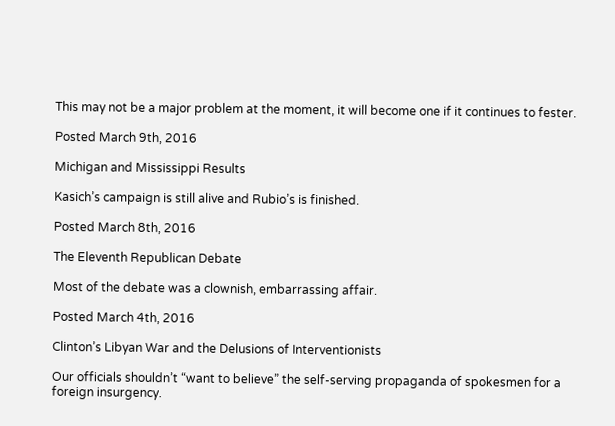This may not be a major problem at the moment, it will become one if it continues to fester.

Posted March 9th, 2016

Michigan and Mississippi Results

Kasich’s campaign is still alive and Rubio’s is finished.

Posted March 8th, 2016

The Eleventh Republican Debate

Most of the debate was a clownish, embarrassing affair.

Posted March 4th, 2016

Clinton’s Libyan War and the Delusions of Interventionists

Our officials shouldn’t “want to believe” the self-serving propaganda of spokesmen for a foreign insurgency.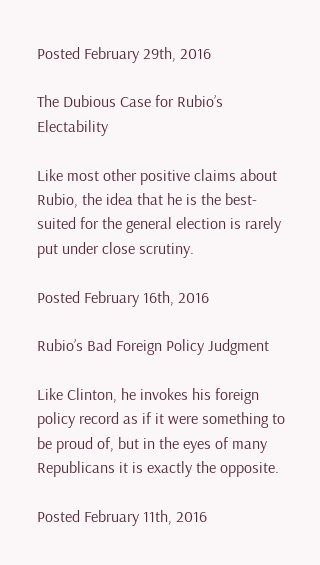Posted February 29th, 2016

The Dubious Case for Rubio’s Electability

Like most other positive claims about Rubio, the idea that he is the best-suited for the general election is rarely put under close scrutiny.

Posted February 16th, 2016

Rubio’s Bad Foreign Policy Judgment

Like Clinton, he invokes his foreign policy record as if it were something to be proud of, but in the eyes of many Republicans it is exactly the opposite.

Posted February 11th, 2016